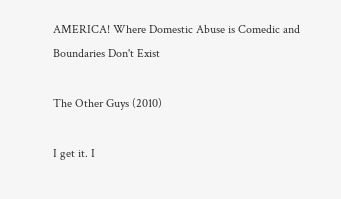AMERICA! Where Domestic Abuse is Comedic and Boundaries Don't Exist

The Other Guys (2010)

I get it. I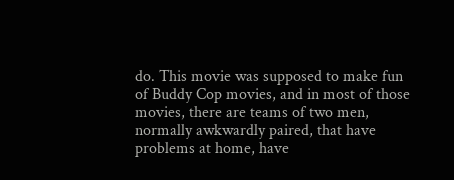do. This movie was supposed to make fun of Buddy Cop movies, and in most of those movies, there are teams of two men, normally awkwardly paired, that have problems at home, have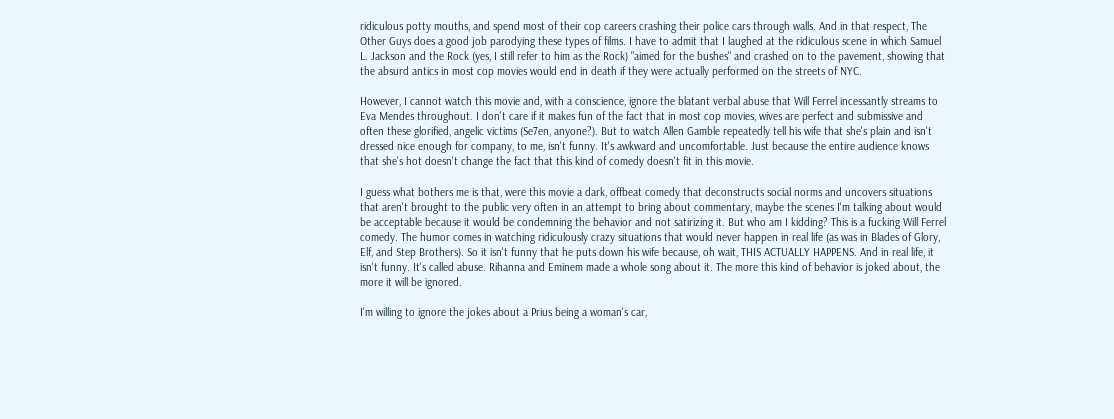ridiculous potty mouths, and spend most of their cop careers crashing their police cars through walls. And in that respect, The Other Guys does a good job parodying these types of films. I have to admit that I laughed at the ridiculous scene in which Samuel L. Jackson and the Rock (yes, I still refer to him as the Rock) "aimed for the bushes" and crashed on to the pavement, showing that the absurd antics in most cop movies would end in death if they were actually performed on the streets of NYC.

However, I cannot watch this movie and, with a conscience, ignore the blatant verbal abuse that Will Ferrel incessantly streams to Eva Mendes throughout. I don't care if it makes fun of the fact that in most cop movies, wives are perfect and submissive and often these glorified, angelic victims (Se7en, anyone?). But to watch Allen Gamble repeatedly tell his wife that she's plain and isn't dressed nice enough for company, to me, isn't funny. It's awkward and uncomfortable. Just because the entire audience knows that she's hot doesn't change the fact that this kind of comedy doesn't fit in this movie.

I guess what bothers me is that, were this movie a dark, offbeat comedy that deconstructs social norms and uncovers situations that aren't brought to the public very often in an attempt to bring about commentary, maybe the scenes I'm talking about would be acceptable because it would be condemning the behavior and not satirizing it. But who am I kidding? This is a fucking Will Ferrel comedy. The humor comes in watching ridiculously crazy situations that would never happen in real life (as was in Blades of Glory, Elf, and Step Brothers). So it isn't funny that he puts down his wife because, oh wait, THIS ACTUALLY HAPPENS. And in real life, it isn't funny. It's called abuse. Rihanna and Eminem made a whole song about it. The more this kind of behavior is joked about, the more it will be ignored.

I'm willing to ignore the jokes about a Prius being a woman's car,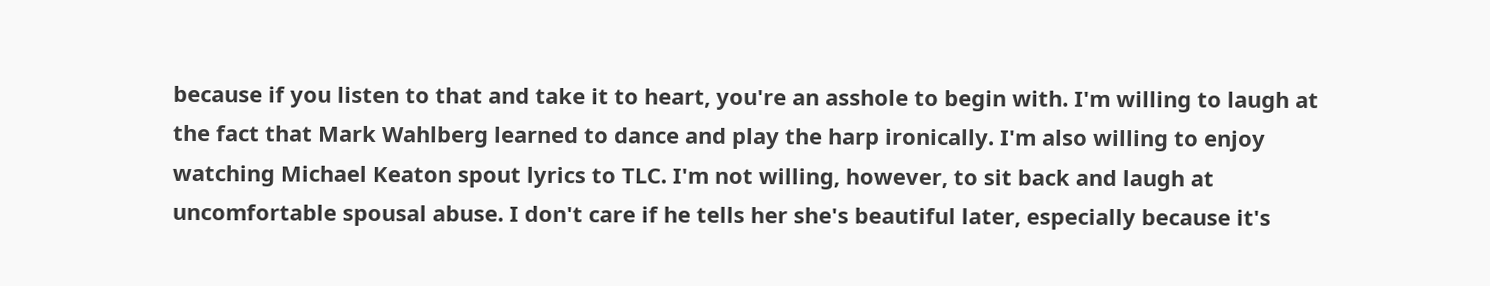because if you listen to that and take it to heart, you're an asshole to begin with. I'm willing to laugh at the fact that Mark Wahlberg learned to dance and play the harp ironically. I'm also willing to enjoy watching Michael Keaton spout lyrics to TLC. I'm not willing, however, to sit back and laugh at uncomfortable spousal abuse. I don't care if he tells her she's beautiful later, especially because it's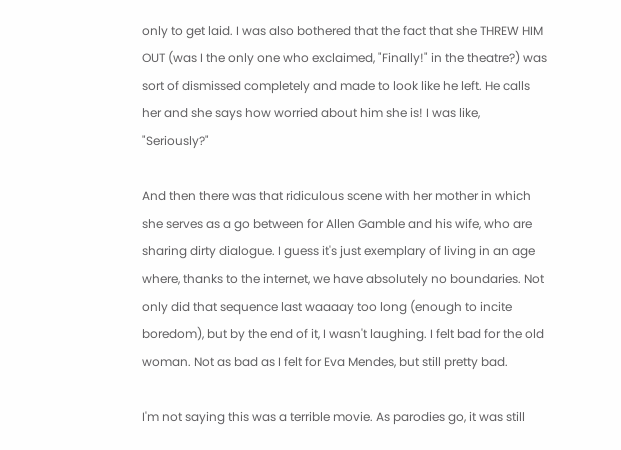only to get laid. I was also bothered that the fact that she THREW HIM OUT (was I the only one who exclaimed, "Finally!" in the theatre?) was sort of dismissed completely and made to look like he left. He calls her and she says how worried about him she is! I was like, "Seriously?"

And then there was that ridiculous scene with her mother in which she serves as a go between for Allen Gamble and his wife, who are sharing dirty dialogue. I guess it's just exemplary of living in an age where, thanks to the internet, we have absolutely no boundaries. Not only did that sequence last waaaay too long (enough to incite boredom), but by the end of it, I wasn't laughing. I felt bad for the old woman. Not as bad as I felt for Eva Mendes, but still pretty bad.

I'm not saying this was a terrible movie. As parodies go, it was still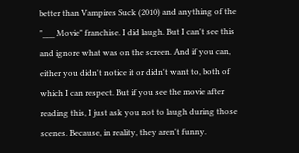better than Vampires Suck (2010) and anything of the "___ Movie" franchise. I did laugh. But I can't see this and ignore what was on the screen. And if you can, either you didn't notice it or didn't want to, both of which I can respect. But if you see the movie after reading this, I just ask you not to laugh during those scenes. Because, in reality, they aren't funny.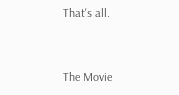That's all.


The Movie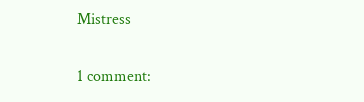Mistress

1 comment: